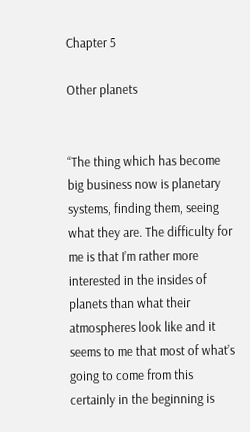Chapter 5

Other planets


“The thing which has become big business now is planetary systems, finding them, seeing what they are. The difficulty for me is that I’m rather more interested in the insides of planets than what their atmospheres look like and it seems to me that most of what’s going to come from this certainly in the beginning is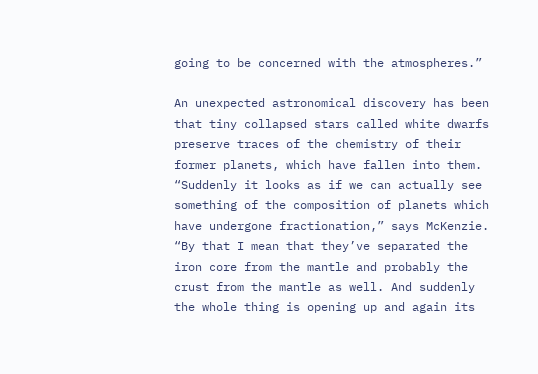going to be concerned with the atmospheres.”

An unexpected astronomical discovery has been that tiny collapsed stars called white dwarfs preserve traces of the chemistry of their former planets, which have fallen into them. “Suddenly it looks as if we can actually see something of the composition of planets which have undergone fractionation,” says McKenzie. “By that I mean that they’ve separated the iron core from the mantle and probably the crust from the mantle as well. And suddenly the whole thing is opening up and again its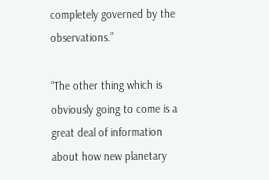completely governed by the observations.”

“The other thing which is obviously going to come is a great deal of information about how new planetary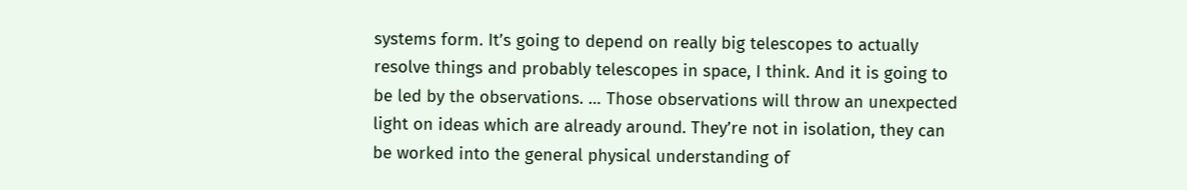systems form. It’s going to depend on really big telescopes to actually resolve things and probably telescopes in space, I think. And it is going to be led by the observations. … Those observations will throw an unexpected light on ideas which are already around. They’re not in isolation, they can be worked into the general physical understanding of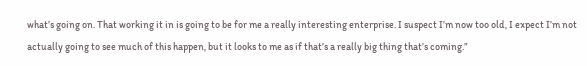what’s going on. That working it in is going to be for me a really interesting enterprise. I suspect I’m now too old, I expect I’m not actually going to see much of this happen, but it looks to me as if that’s a really big thing that’s coming.”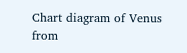Chart diagram of Venus from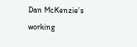Dan McKenzie’s working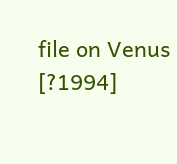file on Venus [?1994]